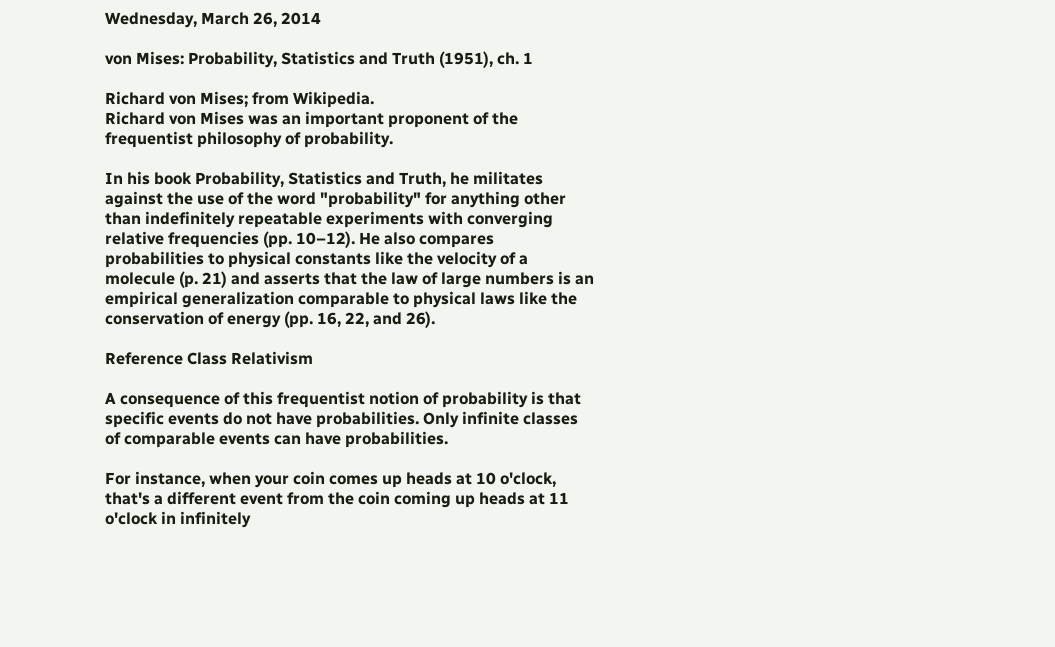Wednesday, March 26, 2014

von Mises: Probability, Statistics and Truth (1951), ch. 1

Richard von Mises; from Wikipedia.
Richard von Mises was an important proponent of the frequentist philosophy of probability.

In his book Probability, Statistics and Truth, he militates against the use of the word "probability" for anything other than indefinitely repeatable experiments with converging relative frequencies (pp. 10–12). He also compares probabilities to physical constants like the velocity of a molecule (p. 21) and asserts that the law of large numbers is an empirical generalization comparable to physical laws like the conservation of energy (pp. 16, 22, and 26).

Reference Class Relativism

A consequence of this frequentist notion of probability is that specific events do not have probabilities. Only infinite classes of comparable events can have probabilities.

For instance, when your coin comes up heads at 10 o'clock, that's a different event from the coin coming up heads at 11 o'clock in infinitely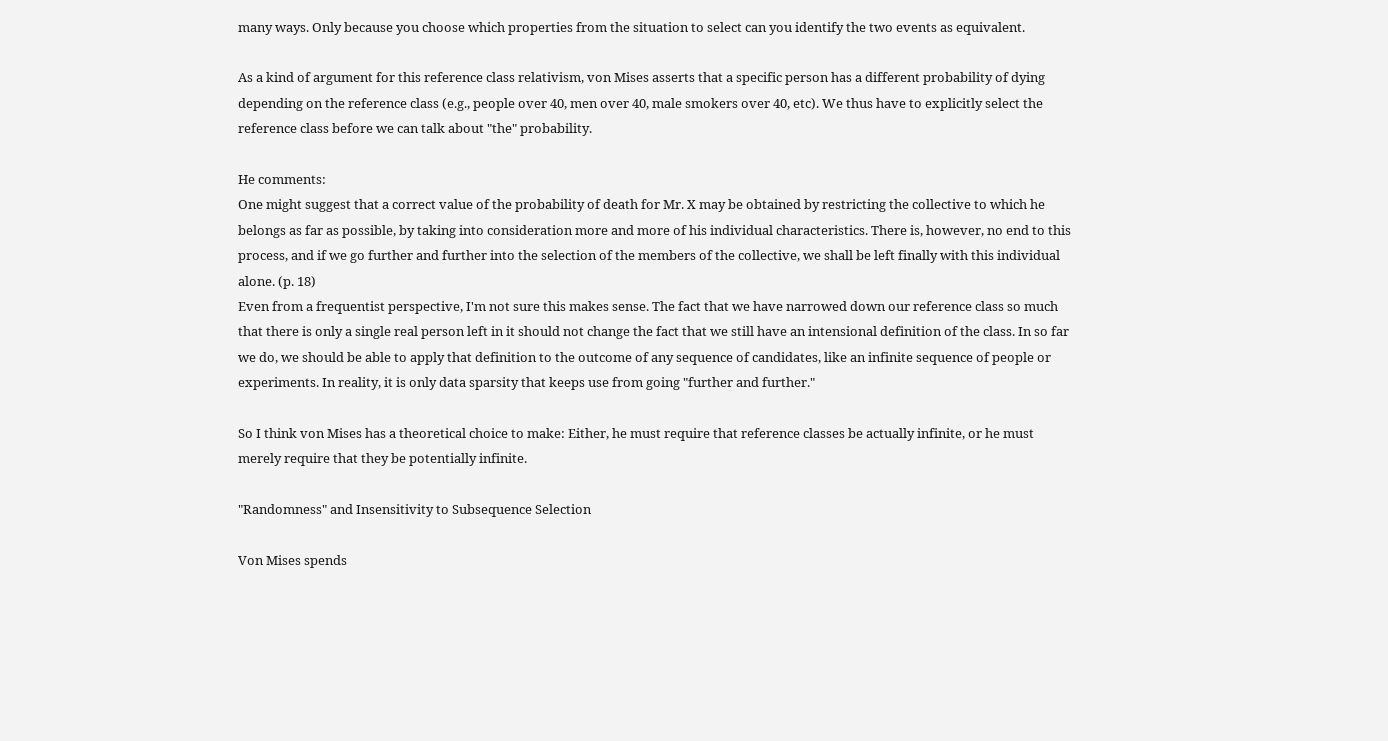many ways. Only because you choose which properties from the situation to select can you identify the two events as equivalent.

As a kind of argument for this reference class relativism, von Mises asserts that a specific person has a different probability of dying depending on the reference class (e.g., people over 40, men over 40, male smokers over 40, etc). We thus have to explicitly select the reference class before we can talk about "the" probability.

He comments:
One might suggest that a correct value of the probability of death for Mr. X may be obtained by restricting the collective to which he belongs as far as possible, by taking into consideration more and more of his individual characteristics. There is, however, no end to this process, and if we go further and further into the selection of the members of the collective, we shall be left finally with this individual alone. (p. 18)
Even from a frequentist perspective, I'm not sure this makes sense. The fact that we have narrowed down our reference class so much that there is only a single real person left in it should not change the fact that we still have an intensional definition of the class. In so far we do, we should be able to apply that definition to the outcome of any sequence of candidates, like an infinite sequence of people or experiments. In reality, it is only data sparsity that keeps use from going "further and further."

So I think von Mises has a theoretical choice to make: Either, he must require that reference classes be actually infinite, or he must merely require that they be potentially infinite.

"Randomness" and Insensitivity to Subsequence Selection

Von Mises spends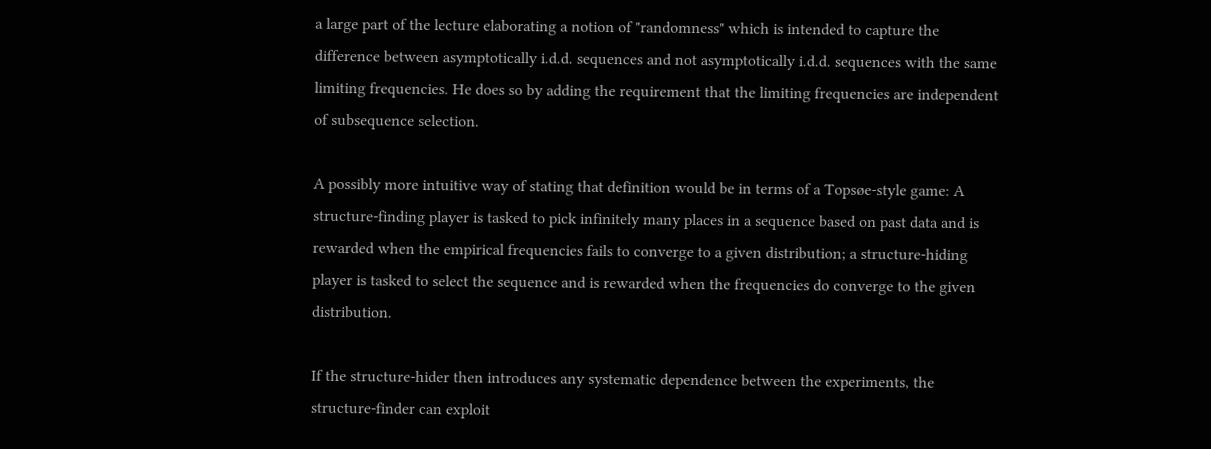a large part of the lecture elaborating a notion of "randomness" which is intended to capture the difference between asymptotically i.d.d. sequences and not asymptotically i.d.d. sequences with the same limiting frequencies. He does so by adding the requirement that the limiting frequencies are independent of subsequence selection.

A possibly more intuitive way of stating that definition would be in terms of a Topsøe-style game: A structure-finding player is tasked to pick infinitely many places in a sequence based on past data and is rewarded when the empirical frequencies fails to converge to a given distribution; a structure-hiding player is tasked to select the sequence and is rewarded when the frequencies do converge to the given distribution.

If the structure-hider then introduces any systematic dependence between the experiments, the structure-finder can exploit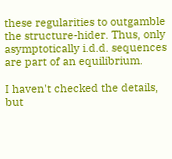these regularities to outgamble the structure-hider. Thus, only asymptotically i.d.d. sequences are part of an equilibrium.

I haven't checked the details, but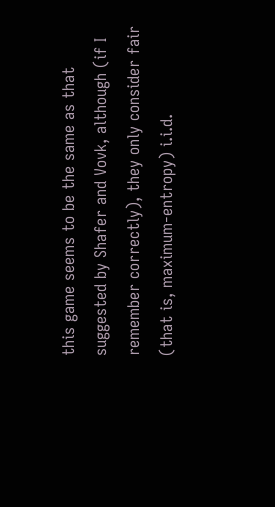this game seems to be the same as that suggested by Shafer and Vovk, although (if I remember correctly), they only consider fair (that is, maximum-entropy) i.i.d.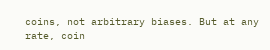coins, not arbitrary biases. But at any rate, coin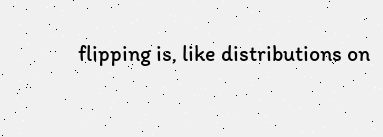flipping is, like distributions on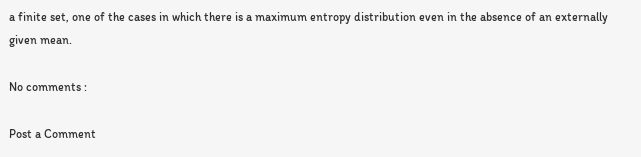a finite set, one of the cases in which there is a maximum entropy distribution even in the absence of an externally given mean.

No comments :

Post a Comment